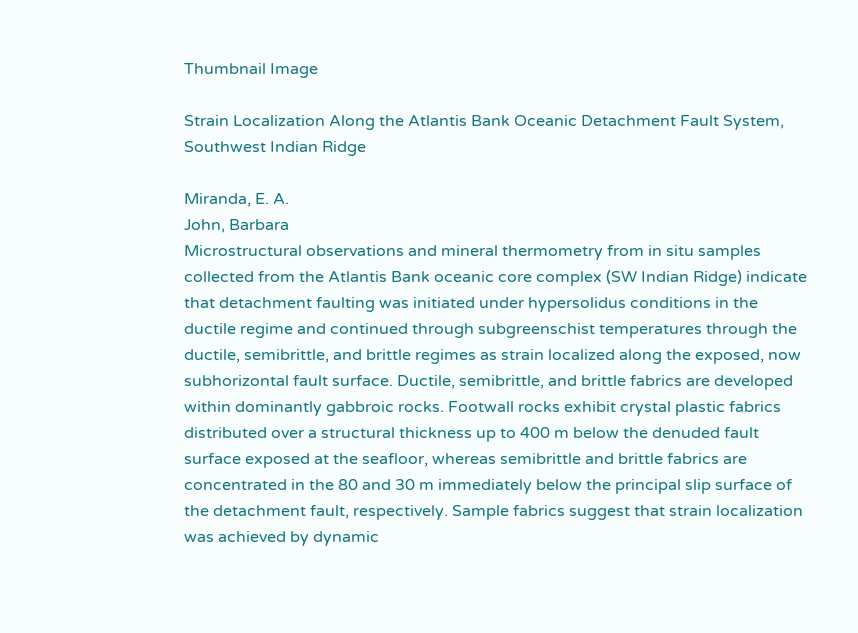Thumbnail Image

Strain Localization Along the Atlantis Bank Oceanic Detachment Fault System, Southwest Indian Ridge

Miranda, E. A.
John, Barbara
Microstructural observations and mineral thermometry from in situ samples collected from the Atlantis Bank oceanic core complex (SW Indian Ridge) indicate that detachment faulting was initiated under hypersolidus conditions in the ductile regime and continued through subgreenschist temperatures through the ductile, semibrittle, and brittle regimes as strain localized along the exposed, now subhorizontal fault surface. Ductile, semibrittle, and brittle fabrics are developed within dominantly gabbroic rocks. Footwall rocks exhibit crystal plastic fabrics distributed over a structural thickness up to 400 m below the denuded fault surface exposed at the seafloor, whereas semibrittle and brittle fabrics are concentrated in the 80 and 30 m immediately below the principal slip surface of the detachment fault, respectively. Sample fabrics suggest that strain localization was achieved by dynamic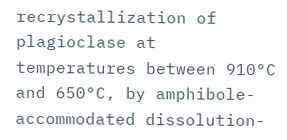recrystallization of plagioclase at temperatures between 910°C and 650°C, by amphibole-accommodated dissolution-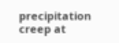precipitation creep at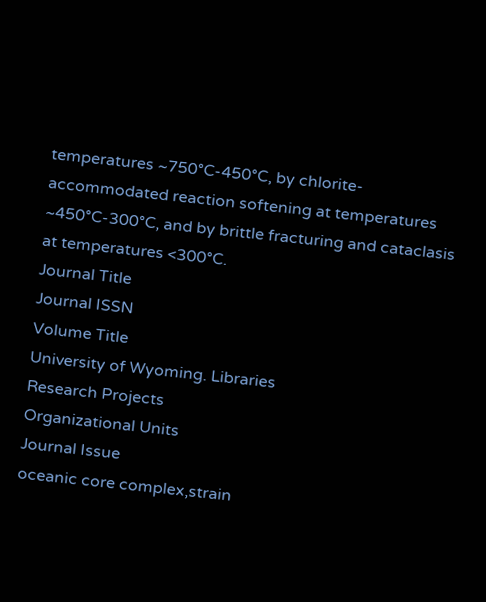temperatures ~750°C-450°C, by chlorite-accommodated reaction softening at temperatures ~450°C-300°C, and by brittle fracturing and cataclasis at temperatures <300°C.
Journal Title
Journal ISSN
Volume Title
University of Wyoming. Libraries
Research Projects
Organizational Units
Journal Issue
oceanic core complex,strain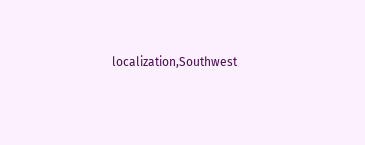localization,Southwest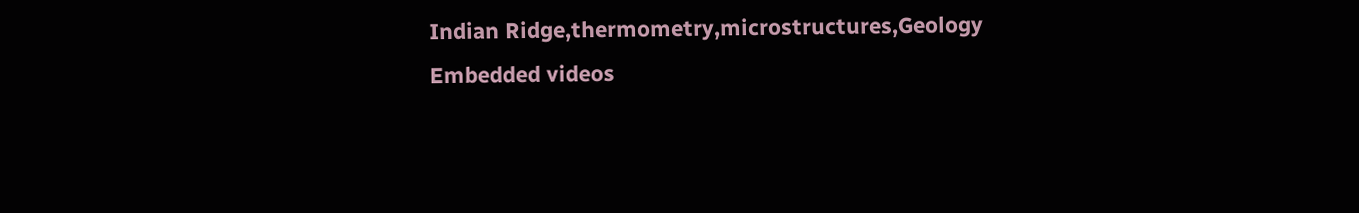Indian Ridge,thermometry,microstructures,Geology
Embedded videos